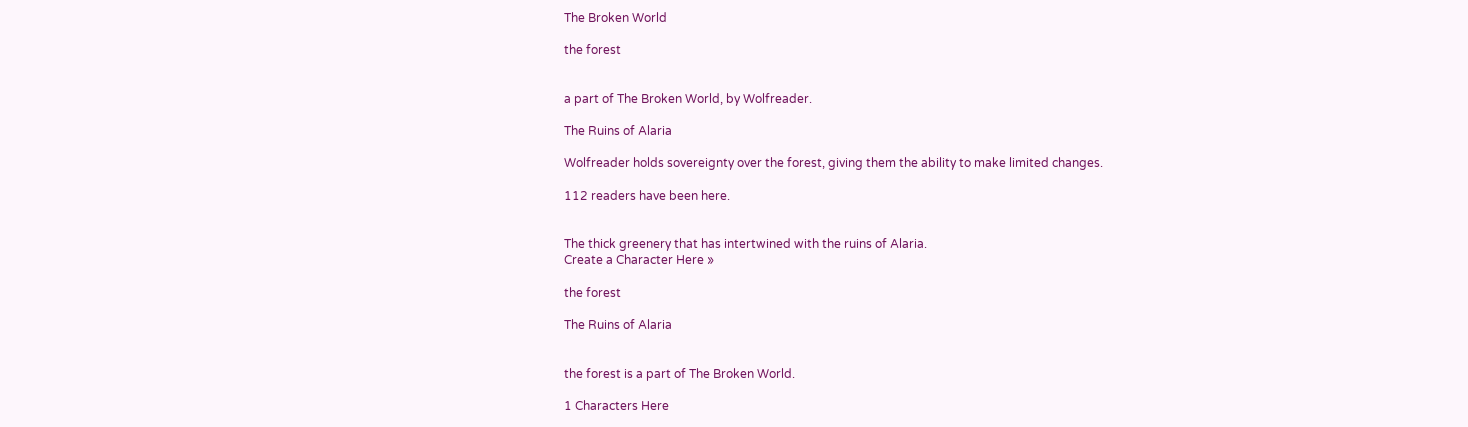The Broken World

the forest


a part of The Broken World, by Wolfreader.

The Ruins of Alaria

Wolfreader holds sovereignty over the forest, giving them the ability to make limited changes.

112 readers have been here.


The thick greenery that has intertwined with the ruins of Alaria.
Create a Character Here »

the forest

The Ruins of Alaria


the forest is a part of The Broken World.

1 Characters Here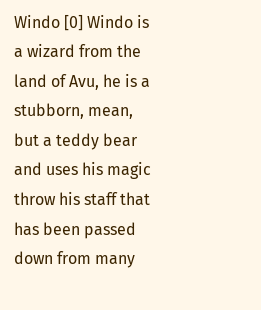Windo [0] Windo is a wizard from the land of Avu, he is a stubborn, mean, but a teddy bear and uses his magic throw his staff that has been passed down from many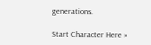generations.

Start Character Here »